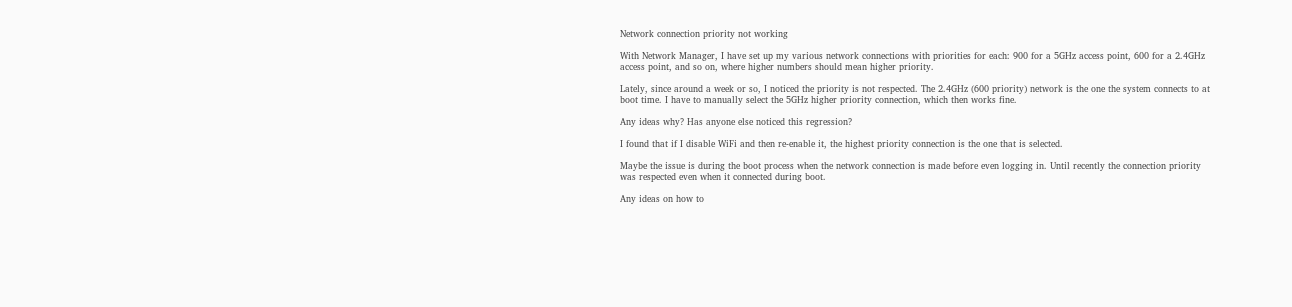Network connection priority not working

With Network Manager, I have set up my various network connections with priorities for each: 900 for a 5GHz access point, 600 for a 2.4GHz access point, and so on, where higher numbers should mean higher priority.

Lately, since around a week or so, I noticed the priority is not respected. The 2.4GHz (600 priority) network is the one the system connects to at boot time. I have to manually select the 5GHz higher priority connection, which then works fine.

Any ideas why? Has anyone else noticed this regression?

I found that if I disable WiFi and then re-enable it, the highest priority connection is the one that is selected.

Maybe the issue is during the boot process when the network connection is made before even logging in. Until recently the connection priority was respected even when it connected during boot.

Any ideas on how to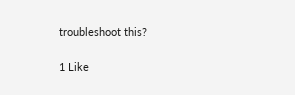troubleshoot this?

1 Like